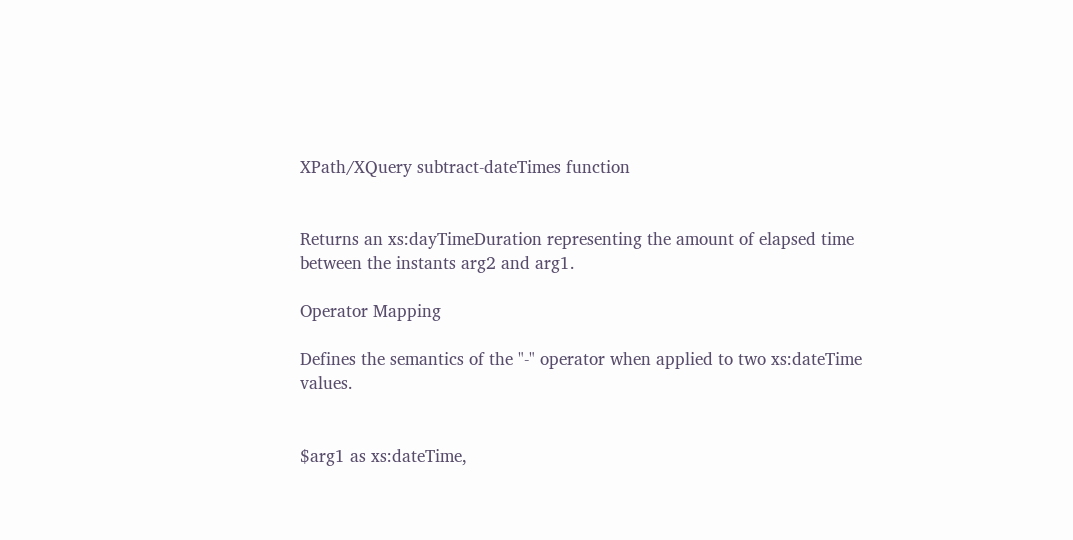XPath/XQuery subtract-dateTimes function


Returns an xs:dayTimeDuration representing the amount of elapsed time between the instants arg2 and arg1.

Operator Mapping

Defines the semantics of the "-" operator when applied to two xs:dateTime values.


$arg1 as xs:dateTime,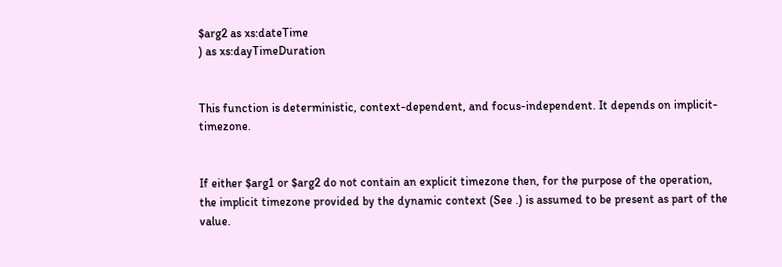$arg2 as xs:dateTime
) as xs:dayTimeDuration


This function is deterministic, context-dependent, and focus-independent. It depends on implicit-timezone.


If either $arg1 or $arg2 do not contain an explicit timezone then, for the purpose of the operation, the implicit timezone provided by the dynamic context (See .) is assumed to be present as part of the value.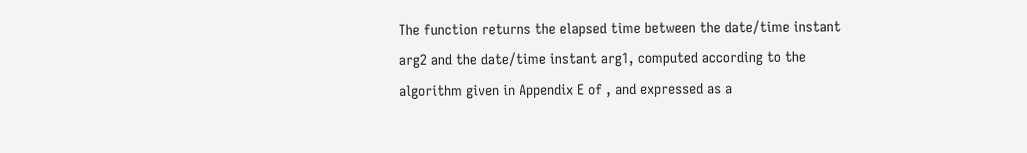The function returns the elapsed time between the date/time instant arg2 and the date/time instant arg1, computed according to the algorithm given in Appendix E of , and expressed as a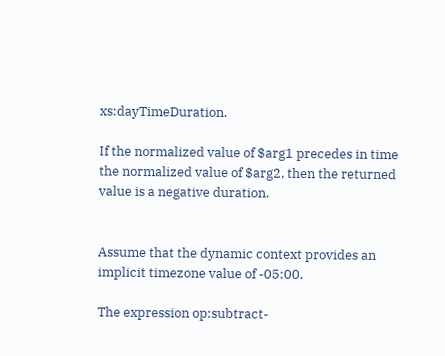xs:dayTimeDuration.

If the normalized value of $arg1 precedes in time the normalized value of $arg2, then the returned value is a negative duration.


Assume that the dynamic context provides an implicit timezone value of -05:00.

The expression op:subtract-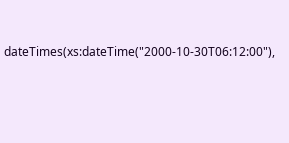dateTimes(xs:dateTime("2000-10-30T06:12:00"),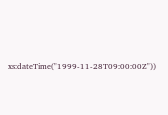xs:dateTime("1999-11-28T09:00:00Z"))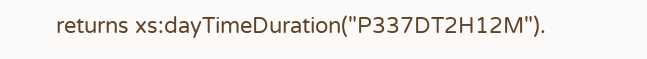returns xs:dayTimeDuration("P337DT2H12M").